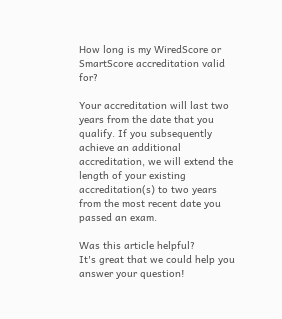How long is my WiredScore or SmartScore accreditation valid for?

Your accreditation will last two years from the date that you qualify. If you subsequently achieve an additional accreditation, we will extend the length of your existing accreditation(s) to two years from the most recent date you passed an exam.

Was this article helpful?
It's great that we could help you answer your question!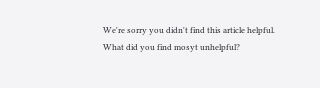We're sorry you didn't find this article helpful.
What did you find mosyt unhelpful?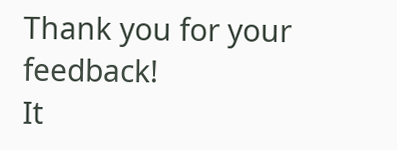Thank you for your feedback!
It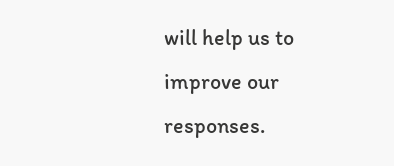will help us to improve our responses.